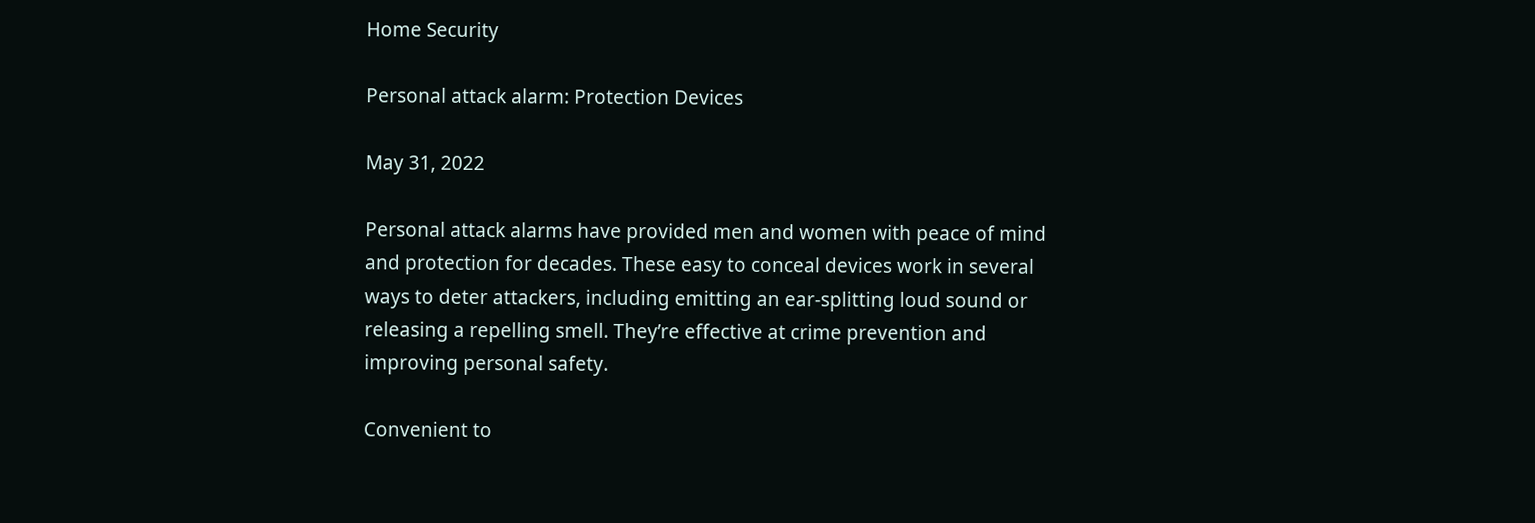Home Security

Personal attack alarm: Protection Devices

May 31, 2022

Personal attack alarms have provided men and women with peace of mind and protection for decades. These easy to conceal devices work in several ways to deter attackers, including emitting an ear-splitting loud sound or releasing a repelling smell. They’re effective at crime prevention and improving personal safety.

Convenient to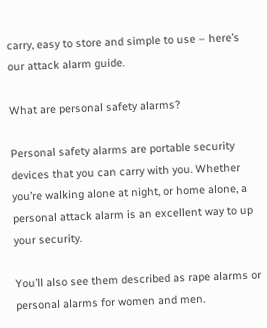carry, easy to store and simple to use – here’s our attack alarm guide.

What are personal safety alarms?

Personal safety alarms are portable security devices that you can carry with you. Whether you’re walking alone at night, or home alone, a personal attack alarm is an excellent way to up your security.

You’ll also see them described as rape alarms or personal alarms for women and men.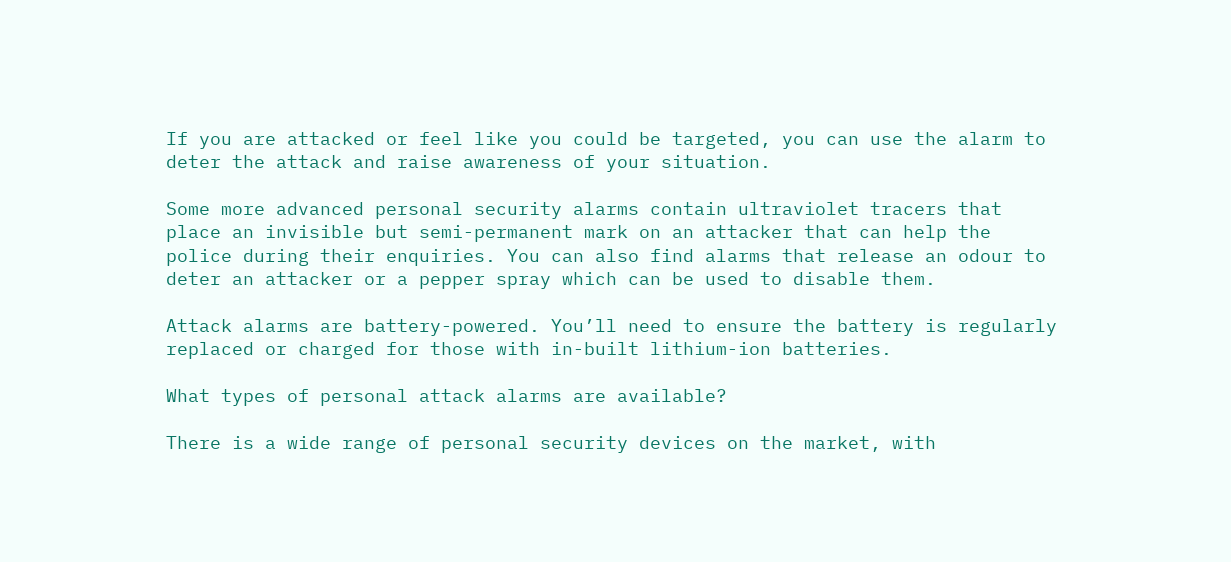If you are attacked or feel like you could be targeted, you can use the alarm to deter the attack and raise awareness of your situation.

Some more advanced personal security alarms contain ultraviolet tracers that place an invisible but semi-permanent mark on an attacker that can help the police during their enquiries. You can also find alarms that release an odour to deter an attacker or a pepper spray which can be used to disable them.

Attack alarms are battery-powered. You’ll need to ensure the battery is regularly replaced or charged for those with in-built lithium-ion batteries.

What types of personal attack alarms are available?

There is a wide range of personal security devices on the market, with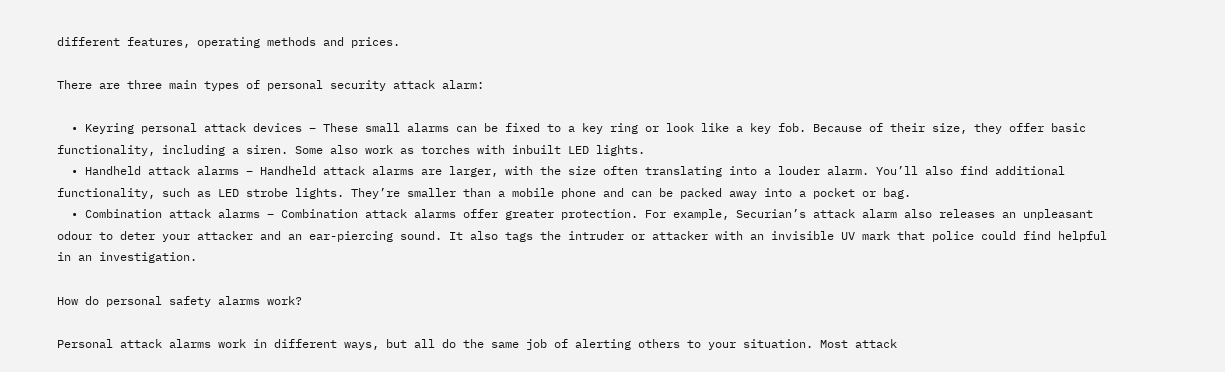different features, operating methods and prices.

There are three main types of personal security attack alarm:

  • Keyring personal attack devices – These small alarms can be fixed to a key ring or look like a key fob. Because of their size, they offer basic functionality, including a siren. Some also work as torches with inbuilt LED lights.
  • Handheld attack alarms – Handheld attack alarms are larger, with the size often translating into a louder alarm. You’ll also find additional functionality, such as LED strobe lights. They’re smaller than a mobile phone and can be packed away into a pocket or bag.
  • Combination attack alarms – Combination attack alarms offer greater protection. For example, Securian’s attack alarm also releases an unpleasant odour to deter your attacker and an ear-piercing sound. It also tags the intruder or attacker with an invisible UV mark that police could find helpful in an investigation.

How do personal safety alarms work?

Personal attack alarms work in different ways, but all do the same job of alerting others to your situation. Most attack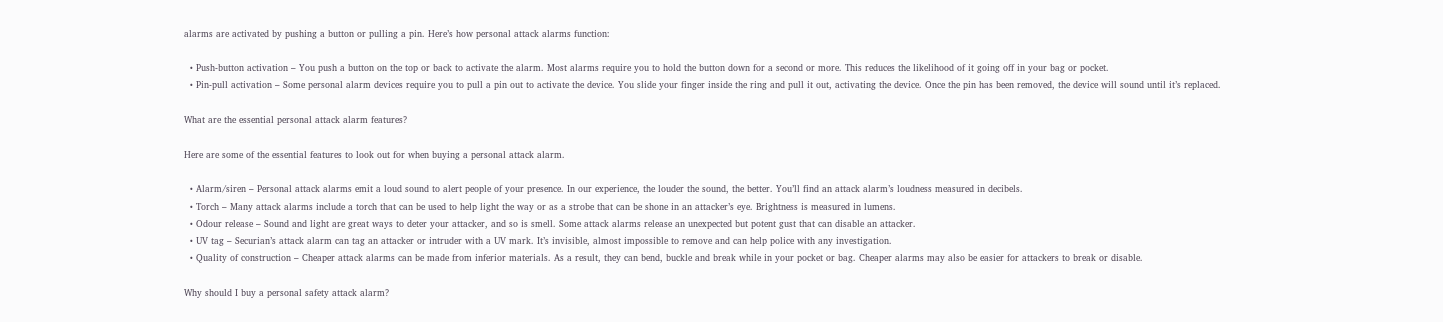alarms are activated by pushing a button or pulling a pin. Here’s how personal attack alarms function:

  • Push-button activation – You push a button on the top or back to activate the alarm. Most alarms require you to hold the button down for a second or more. This reduces the likelihood of it going off in your bag or pocket.
  • Pin-pull activation – Some personal alarm devices require you to pull a pin out to activate the device. You slide your finger inside the ring and pull it out, activating the device. Once the pin has been removed, the device will sound until it’s replaced.

What are the essential personal attack alarm features?

Here are some of the essential features to look out for when buying a personal attack alarm.

  • Alarm/siren – Personal attack alarms emit a loud sound to alert people of your presence. In our experience, the louder the sound, the better. You’ll find an attack alarm’s loudness measured in decibels.
  • Torch – Many attack alarms include a torch that can be used to help light the way or as a strobe that can be shone in an attacker’s eye. Brightness is measured in lumens.
  • Odour release – Sound and light are great ways to deter your attacker, and so is smell. Some attack alarms release an unexpected but potent gust that can disable an attacker.
  • UV tag – Securian’s attack alarm can tag an attacker or intruder with a UV mark. It’s invisible, almost impossible to remove and can help police with any investigation.
  • Quality of construction – Cheaper attack alarms can be made from inferior materials. As a result, they can bend, buckle and break while in your pocket or bag. Cheaper alarms may also be easier for attackers to break or disable.

Why should I buy a personal safety attack alarm?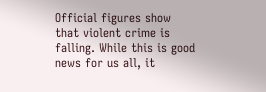Official figures show that violent crime is falling. While this is good news for us all, it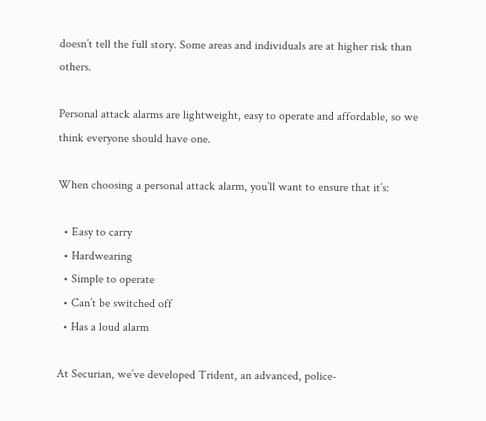doesn’t tell the full story. Some areas and individuals are at higher risk than others.

Personal attack alarms are lightweight, easy to operate and affordable, so we think everyone should have one.

When choosing a personal attack alarm, you’ll want to ensure that it’s:

  • Easy to carry
  • Hardwearing
  • Simple to operate
  • Can’t be switched off
  • Has a loud alarm

At Securian, we’ve developed Trident, an advanced, police-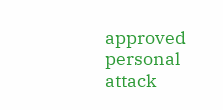approved personal attack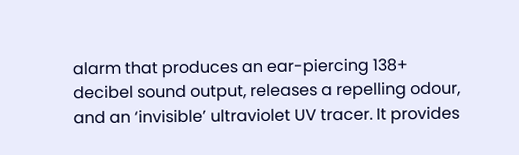alarm that produces an ear-piercing 138+ decibel sound output, releases a repelling odour, and an ‘invisible’ ultraviolet UV tracer. It provides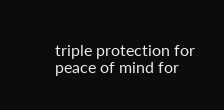triple protection for peace of mind for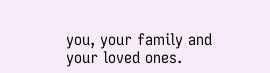you, your family and your loved ones.